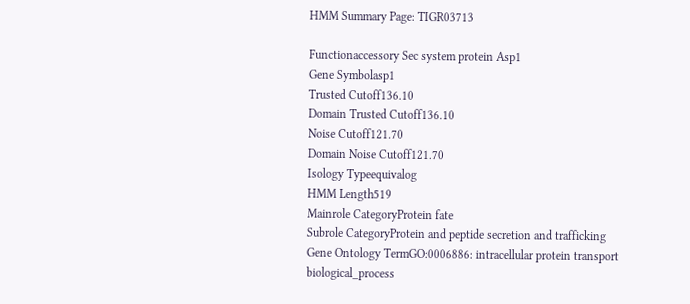HMM Summary Page: TIGR03713

Functionaccessory Sec system protein Asp1
Gene Symbolasp1
Trusted Cutoff136.10
Domain Trusted Cutoff136.10
Noise Cutoff121.70
Domain Noise Cutoff121.70
Isology Typeequivalog
HMM Length519
Mainrole CategoryProtein fate
Subrole CategoryProtein and peptide secretion and trafficking
Gene Ontology TermGO:0006886: intracellular protein transport biological_process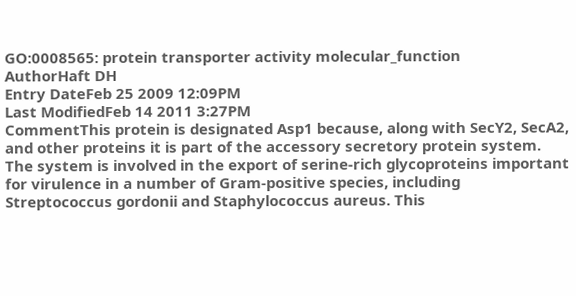GO:0008565: protein transporter activity molecular_function
AuthorHaft DH
Entry DateFeb 25 2009 12:09PM
Last ModifiedFeb 14 2011 3:27PM
CommentThis protein is designated Asp1 because, along with SecY2, SecA2, and other proteins it is part of the accessory secretory protein system. The system is involved in the export of serine-rich glycoproteins important for virulence in a number of Gram-positive species, including Streptococcus gordonii and Staphylococcus aureus. This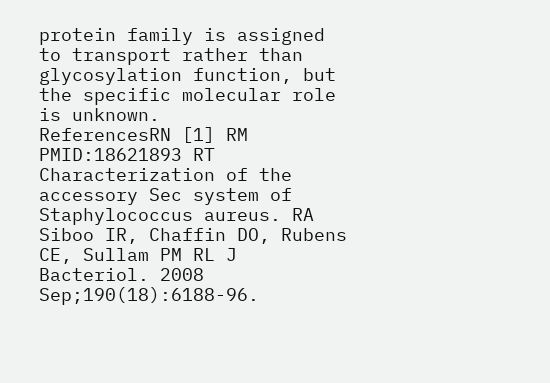protein family is assigned to transport rather than glycosylation function, but the specific molecular role is unknown.
ReferencesRN [1] RM PMID:18621893 RT Characterization of the accessory Sec system of Staphylococcus aureus. RA Siboo IR, Chaffin DO, Rubens CE, Sullam PM RL J Bacteriol. 2008 Sep;190(18):6188-96.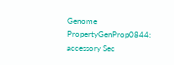Genome PropertyGenProp0844: accessory Sec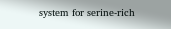system for serine-rich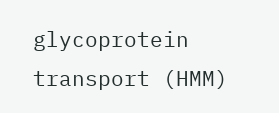glycoprotein transport (HMM)